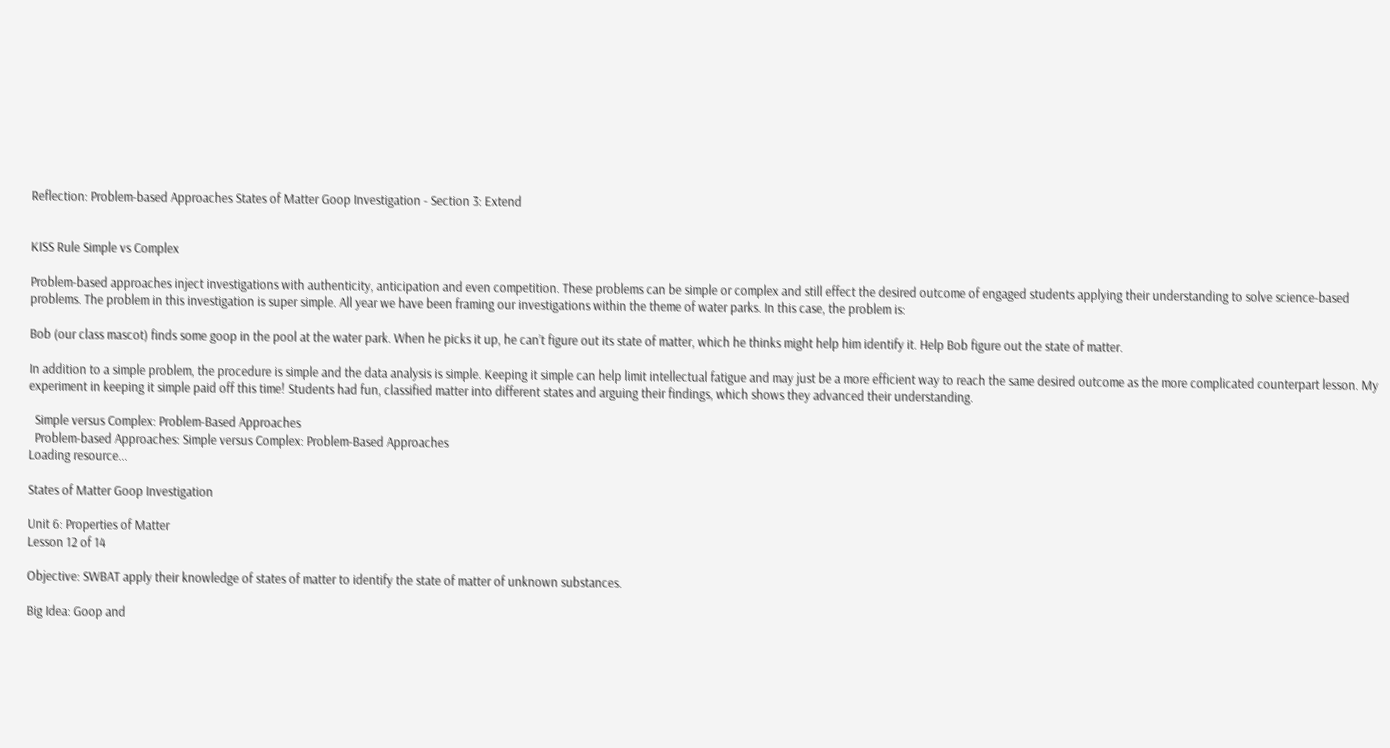Reflection: Problem-based Approaches States of Matter Goop Investigation - Section 3: Extend


KISS Rule Simple vs Complex

Problem-based approaches inject investigations with authenticity, anticipation and even competition. These problems can be simple or complex and still effect the desired outcome of engaged students applying their understanding to solve science-based problems. The problem in this investigation is super simple. All year we have been framing our investigations within the theme of water parks. In this case, the problem is:

Bob (our class mascot) finds some goop in the pool at the water park. When he picks it up, he can’t figure out its state of matter, which he thinks might help him identify it. Help Bob figure out the state of matter.

In addition to a simple problem, the procedure is simple and the data analysis is simple. Keeping it simple can help limit intellectual fatigue and may just be a more efficient way to reach the same desired outcome as the more complicated counterpart lesson. My experiment in keeping it simple paid off this time! Students had fun, classified matter into different states and arguing their findings, which shows they advanced their understanding.

  Simple versus Complex: Problem-Based Approaches
  Problem-based Approaches: Simple versus Complex: Problem-Based Approaches
Loading resource...

States of Matter Goop Investigation

Unit 6: Properties of Matter
Lesson 12 of 14

Objective: SWBAT apply their knowledge of states of matter to identify the state of matter of unknown substances.

Big Idea: Goop and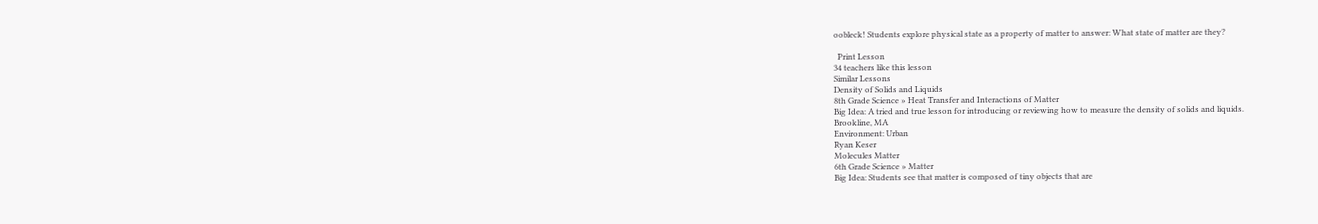oobleck! Students explore physical state as a property of matter to answer: What state of matter are they?

  Print Lesson
34 teachers like this lesson
Similar Lessons
Density of Solids and Liquids
8th Grade Science » Heat Transfer and Interactions of Matter
Big Idea: A tried and true lesson for introducing or reviewing how to measure the density of solids and liquids.
Brookline, MA
Environment: Urban
Ryan Keser
Molecules Matter
6th Grade Science » Matter
Big Idea: Students see that matter is composed of tiny objects that are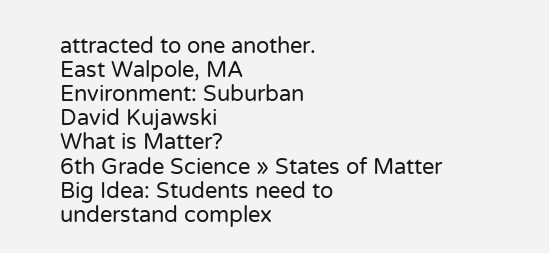attracted to one another.
East Walpole, MA
Environment: Suburban
David Kujawski
What is Matter?
6th Grade Science » States of Matter
Big Idea: Students need to understand complex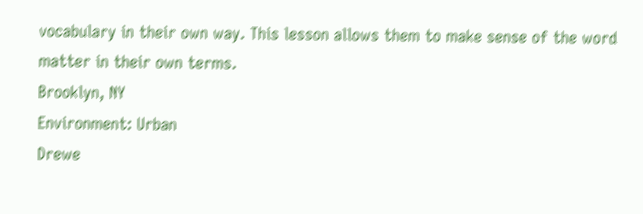vocabulary in their own way. This lesson allows them to make sense of the word matter in their own terms.
Brooklyn, NY
Environment: Urban
Drewe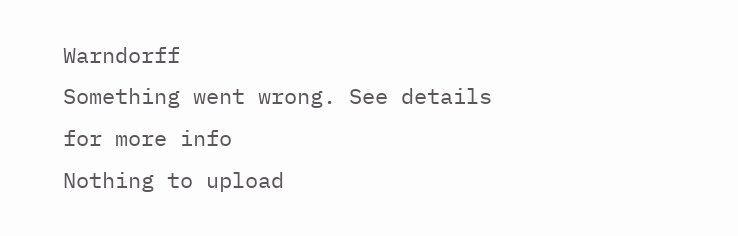Warndorff
Something went wrong. See details for more info
Nothing to upload